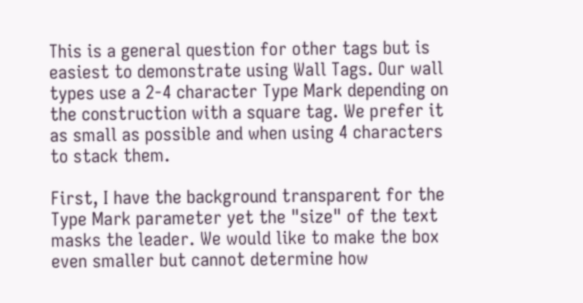This is a general question for other tags but is easiest to demonstrate using Wall Tags. Our wall types use a 2-4 character Type Mark depending on the construction with a square tag. We prefer it as small as possible and when using 4 characters to stack them.

First, I have the background transparent for the Type Mark parameter yet the "size" of the text masks the leader. We would like to make the box even smaller but cannot determine how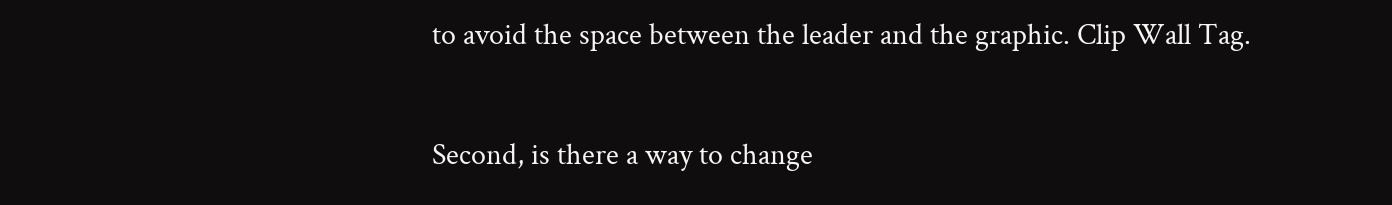to avoid the space between the leader and the graphic. Clip Wall Tag.

Second, is there a way to change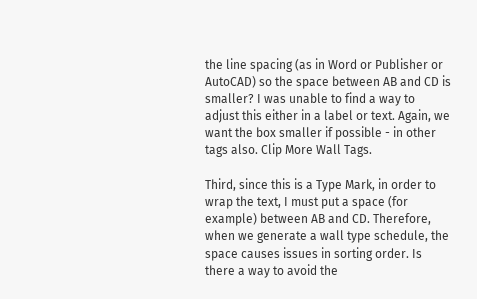the line spacing (as in Word or Publisher or AutoCAD) so the space between AB and CD is smaller? I was unable to find a way to adjust this either in a label or text. Again, we want the box smaller if possible - in other tags also. Clip More Wall Tags.

Third, since this is a Type Mark, in order to wrap the text, I must put a space (for example) between AB and CD. Therefore, when we generate a wall type schedule, the space causes issues in sorting order. Is there a way to avoid the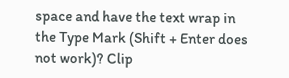space and have the text wrap in the Type Mark (Shift + Enter does not work)? Clip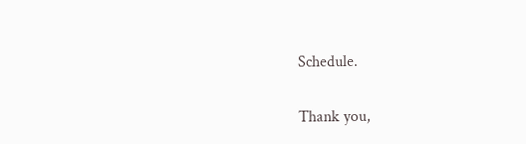Schedule.

Thank you,